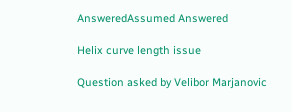AnsweredAssumed Answered

Helix curve length issue

Question asked by Velibor Marjanovic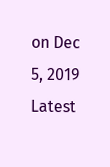on Dec 5, 2019
Latest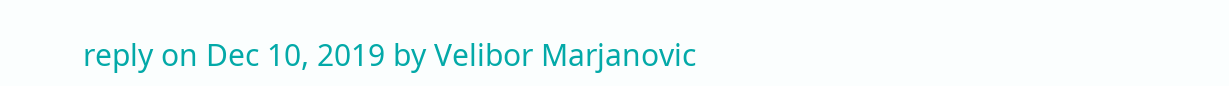reply on Dec 10, 2019 by Velibor Marjanovic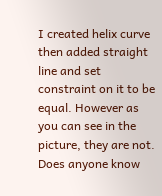I created helix curve then added straight line and set constraint on it to be equal. However as you can see in the picture, they are not. Does anyone know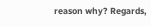reason why? Regards,